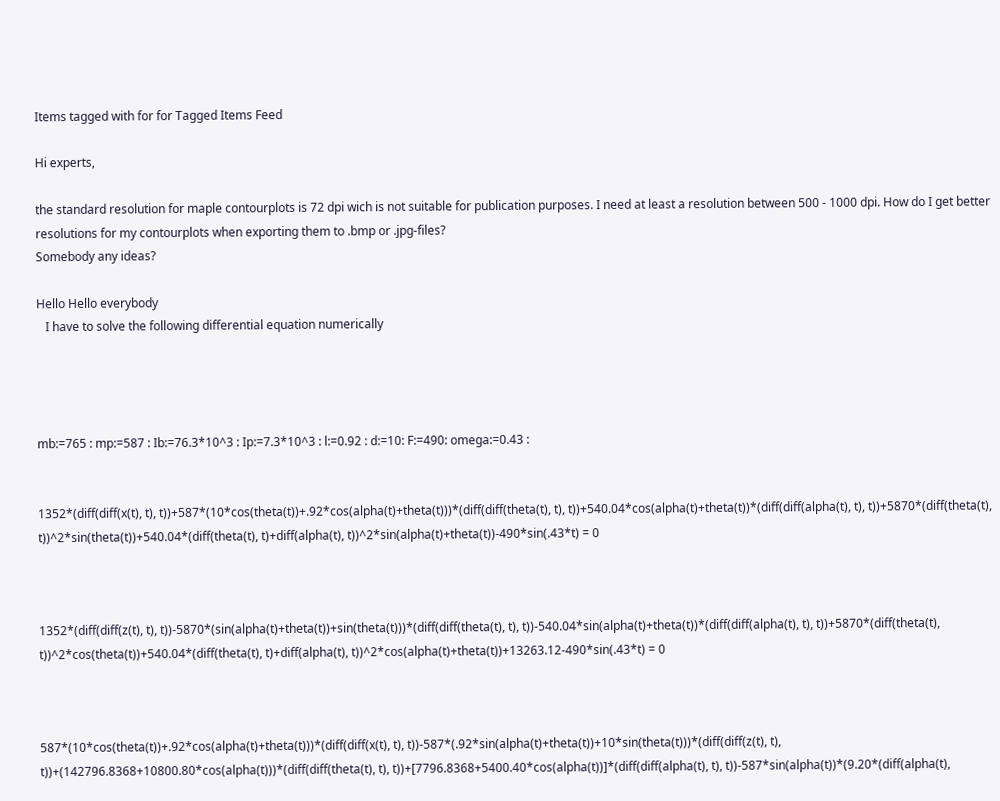Items tagged with for for Tagged Items Feed

Hi experts,

the standard resolution for maple contourplots is 72 dpi wich is not suitable for publication purposes. I need at least a resolution between 500 - 1000 dpi. How do I get better resolutions for my contourplots when exporting them to .bmp or .jpg-files?
Somebody any ideas?

Hello Hello everybody
   I have to solve the following differential equation numerically




mb:=765 : mp:=587 : Ib:=76.3*10^3 : Ip:=7.3*10^3 : l:=0.92 : d:=10: F:=490: omega:=0.43 :


1352*(diff(diff(x(t), t), t))+587*(10*cos(theta(t))+.92*cos(alpha(t)+theta(t)))*(diff(diff(theta(t), t), t))+540.04*cos(alpha(t)+theta(t))*(diff(diff(alpha(t), t), t))+5870*(diff(theta(t), t))^2*sin(theta(t))+540.04*(diff(theta(t), t)+diff(alpha(t), t))^2*sin(alpha(t)+theta(t))-490*sin(.43*t) = 0



1352*(diff(diff(z(t), t), t))-5870*(sin(alpha(t)+theta(t))+sin(theta(t)))*(diff(diff(theta(t), t), t))-540.04*sin(alpha(t)+theta(t))*(diff(diff(alpha(t), t), t))+5870*(diff(theta(t), t))^2*cos(theta(t))+540.04*(diff(theta(t), t)+diff(alpha(t), t))^2*cos(alpha(t)+theta(t))+13263.12-490*sin(.43*t) = 0



587*(10*cos(theta(t))+.92*cos(alpha(t)+theta(t)))*(diff(diff(x(t), t), t))-587*(.92*sin(alpha(t)+theta(t))+10*sin(theta(t)))*(diff(diff(z(t), t), t))+(142796.8368+10800.80*cos(alpha(t)))*(diff(diff(theta(t), t), t))+[7796.8368+5400.40*cos(alpha(t))]*(diff(diff(alpha(t), t), t))-587*sin(alpha(t))*(9.20*(diff(alpha(t),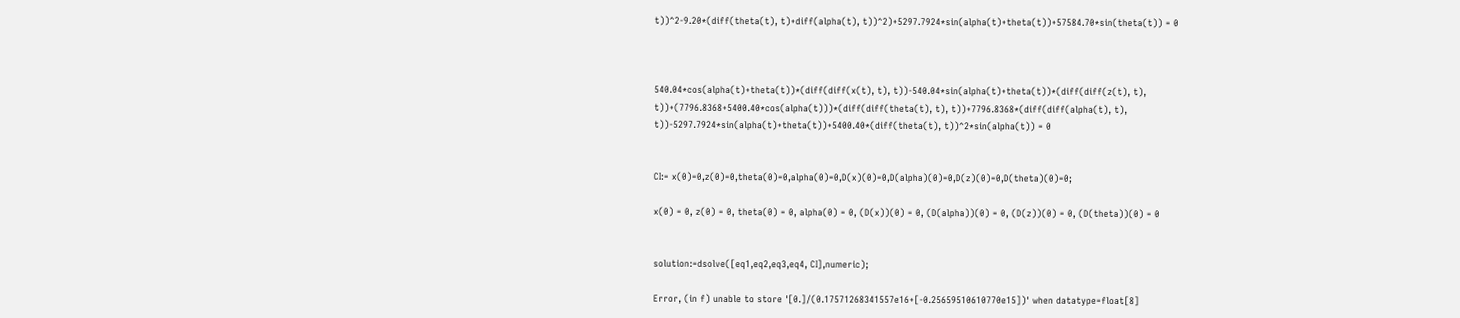t))^2-9.20*(diff(theta(t), t)+diff(alpha(t), t))^2)+5297.7924*sin(alpha(t)+theta(t))+57584.70*sin(theta(t)) = 0



540.04*cos(alpha(t)+theta(t))*(diff(diff(x(t), t), t))-540.04*sin(alpha(t)+theta(t))*(diff(diff(z(t), t), t))+(7796.8368+5400.40*cos(alpha(t)))*(diff(diff(theta(t), t), t))+7796.8368*(diff(diff(alpha(t), t), t))-5297.7924*sin(alpha(t)+theta(t))+5400.40*(diff(theta(t), t))^2*sin(alpha(t)) = 0


CI:= x(0)=0,z(0)=0,theta(0)=0,alpha(0)=0,D(x)(0)=0,D(alpha)(0)=0,D(z)(0)=0,D(theta)(0)=0;

x(0) = 0, z(0) = 0, theta(0) = 0, alpha(0) = 0, (D(x))(0) = 0, (D(alpha))(0) = 0, (D(z))(0) = 0, (D(theta))(0) = 0


solution:=dsolve([eq1,eq2,eq3,eq4, CI],numeric);

Error, (in f) unable to store '[0.]/(0.17571268341557e16+[-0.25659510610770e15])' when datatype=float[8]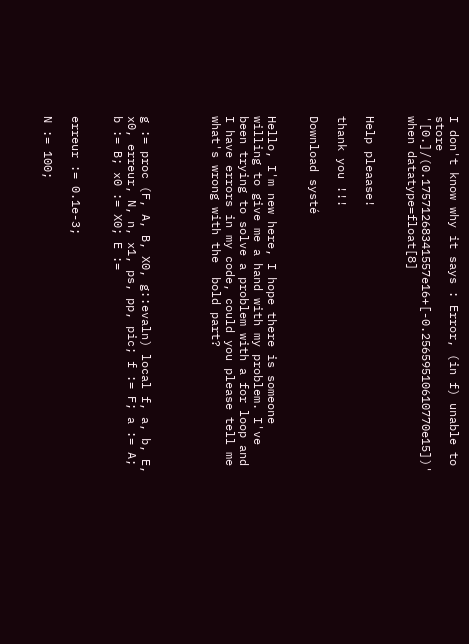I don't know why it says : Error, (in f) unable to store '[0.]/(0.17571268341557e16+[-0.25659510610770e15])' when datatype=float[8]


Help pleaase!

thank you !!!

Download systé


Hello, I'm new here, I hope there is someone willing to give me a hand with my problem. I've been trying to solve a problem with a for loop and I have errors in my code, could you please tell me what's wrong with the  bold part?




g := proc (F, A, B, X0, g::evaln) local f, a, b, E, x0, erreur, N, n, x1, ps, pp, pic; f := F; a := A; b := B; x0 := X0; E :=


erreur := 0.1e-3;

N := 100;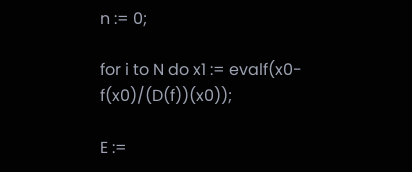n := 0;

for i to N do x1 := evalf(x0-f(x0)/(D(f))(x0));

E :=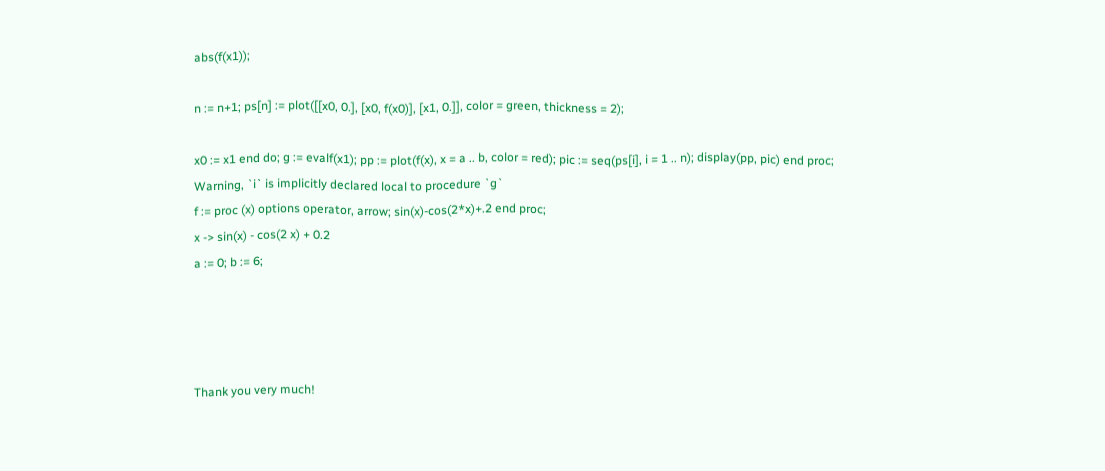abs(f(x1));

n := n+1; ps[n] := plot([[x0, 0.], [x0, f(x0)], [x1, 0.]], color = green, thickness = 2);

x0 := x1 end do; g := evalf(x1); pp := plot(f(x), x = a .. b, color = red); pic := seq(ps[i], i = 1 .. n); display(pp, pic) end proc;
Warning, `i` is implicitly declared local to procedure `g`
f := proc (x) options operator, arrow; sin(x)-cos(2*x)+.2 end proc;
x -> sin(x) - cos(2 x) + 0.2
a := 0; b := 6;




Thank you very much!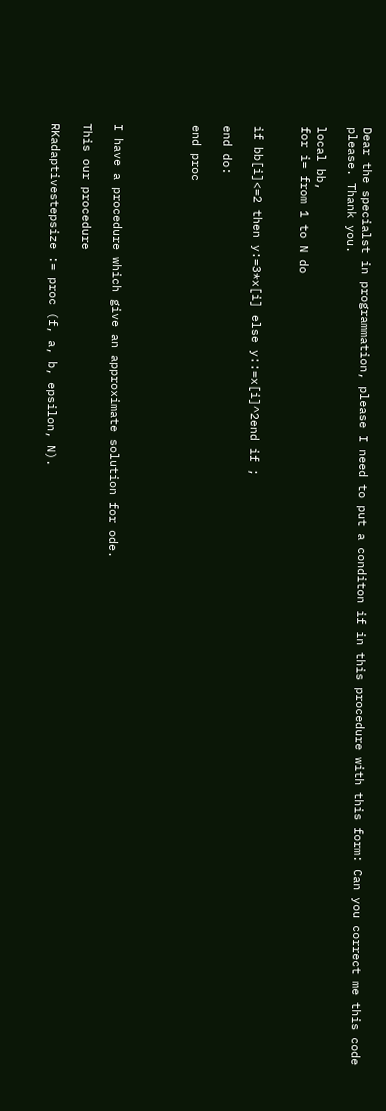Dear the specialst in programmation, please I need to put a conditon if in this procedure with this form: Can you correct me this code please. Thank you.

local bb,
for i= from 1 to N do


if bb[i]<=2 then y:=3*x[i] else y::=x[i]^2end if ;

end do:

end proc




I have a procedure which give an approximate solution for ode.

This our procedure

RKadaptivestepsize := proc (f, a, b, epsilon, N).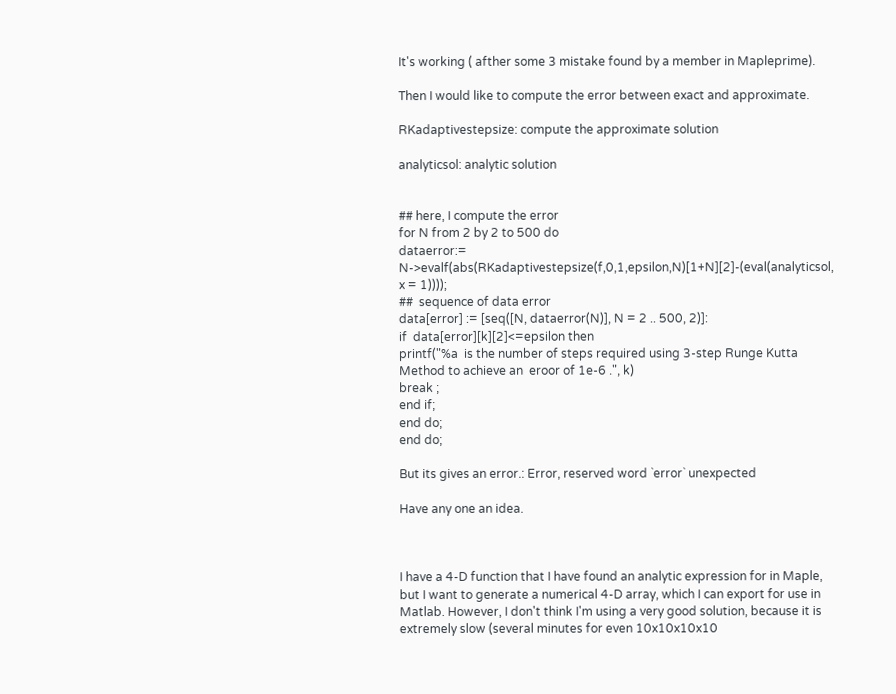It's working ( afther some 3 mistake found by a member in Mapleprime).

Then I would like to compute the error between exact and approximate.

RKadaptivestepsize: compute the approximate solution

analyticsol: analytic solution


## here, I compute the error
for N from 2 by 2 to 500 do
dataerror:= N->evalf(abs(RKadaptivestepsize(f,0,1,epsilon,N)[1+N][2]-(eval(analyticsol, x = 1))));
##  sequence of data error
data[error] := [seq([N, dataerror(N)], N = 2 .. 500, 2)]:
if  data[error][k][2]<=epsilon then
printf("%a  is the number of steps required using 3-step Runge Kutta Method to achieve an  eroor of 1e-6 .", k)
break ;
end if;
end do;
end do;

But its gives an error.: Error, reserved word `error` unexpected

Have any one an idea.



I have a 4-D function that I have found an analytic expression for in Maple, but I want to generate a numerical 4-D array, which I can export for use in Matlab. However, I don't think I'm using a very good solution, because it is extremely slow (several minutes for even 10x10x10x10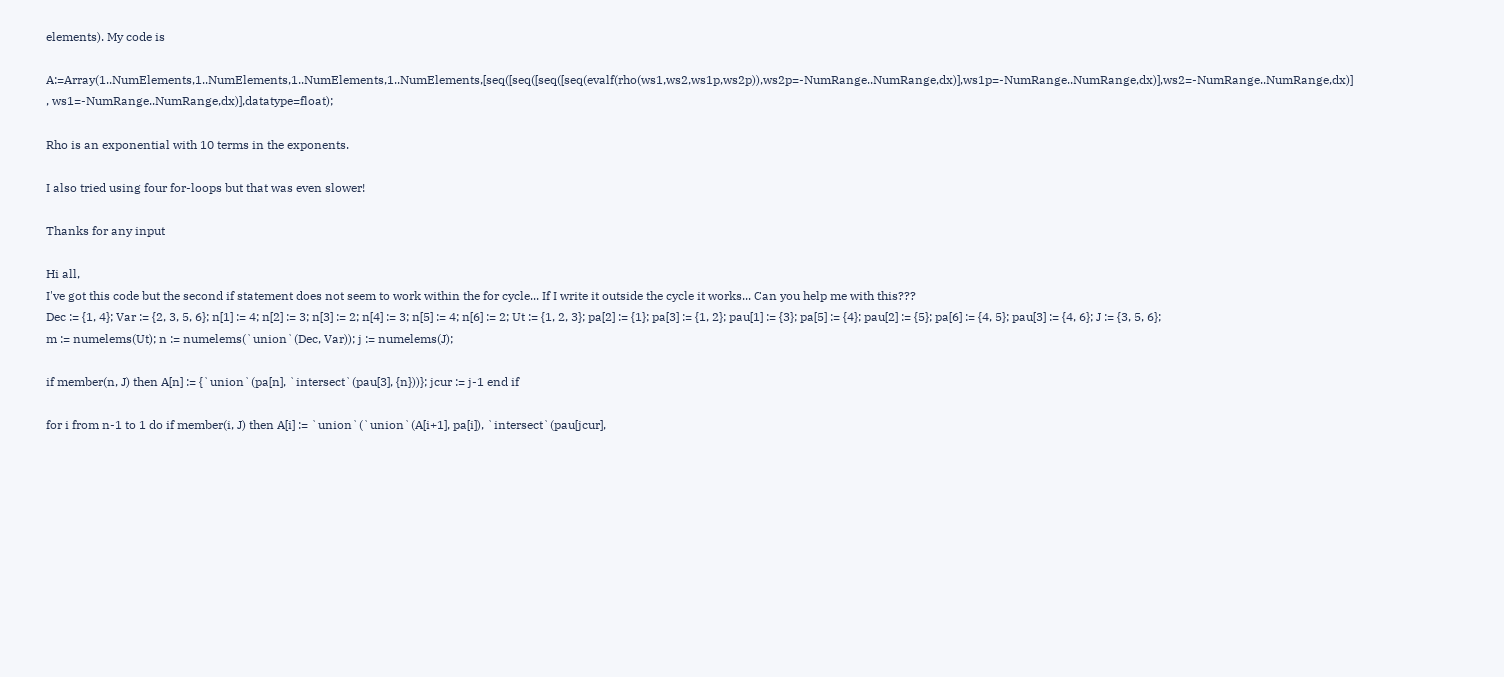elements). My code is

A:=Array(1..NumElements,1..NumElements,1..NumElements,1..NumElements,[seq([seq([seq([seq(evalf(rho(ws1,ws2,ws1p,ws2p)),ws2p=-NumRange..NumRange,dx)],ws1p=-NumRange..NumRange,dx)],ws2=-NumRange..NumRange,dx)] , ws1=-NumRange..NumRange,dx)],datatype=float);

Rho is an exponential with 10 terms in the exponents.

I also tried using four for-loops but that was even slower!

Thanks for any input

Hi all,
I've got this code but the second if statement does not seem to work within the for cycle... If I write it outside the cycle it works... Can you help me with this???
Dec := {1, 4}; Var := {2, 3, 5, 6}; n[1] := 4; n[2] := 3; n[3] := 2; n[4] := 3; n[5] := 4; n[6] := 2; Ut := {1, 2, 3}; pa[2] := {1}; pa[3] := {1, 2}; pau[1] := {3}; pa[5] := {4}; pau[2] := {5}; pa[6] := {4, 5}; pau[3] := {4, 6}; J := {3, 5, 6};
m := numelems(Ut); n := numelems(`union`(Dec, Var)); j := numelems(J);

if member(n, J) then A[n] := {`union`(pa[n], `intersect`(pau[3], {n}))}; jcur := j-1 end if

for i from n-1 to 1 do if member(i, J) then A[i] := `union`(`union`(A[i+1], pa[i]), `intersect`(pau[jcur],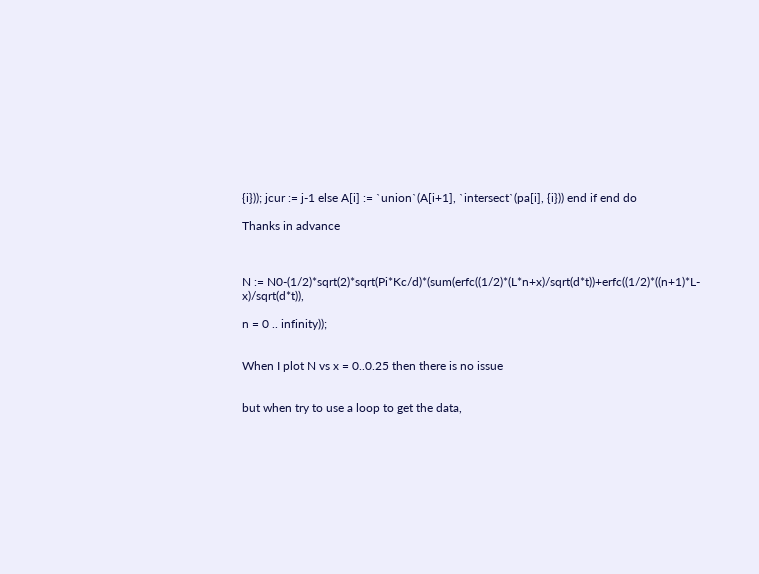{i})); jcur := j-1 else A[i] := `union`(A[i+1], `intersect`(pa[i], {i})) end if end do

Thanks in advance



N := N0-(1/2)*sqrt(2)*sqrt(Pi*Kc/d)*(sum(erfc((1/2)*(L*n+x)/sqrt(d*t))+erfc((1/2)*((n+1)*L-x)/sqrt(d*t)),

n = 0 .. infinity));


When I plot N vs x = 0..0.25 then there is no issue


but when try to use a loop to get the data,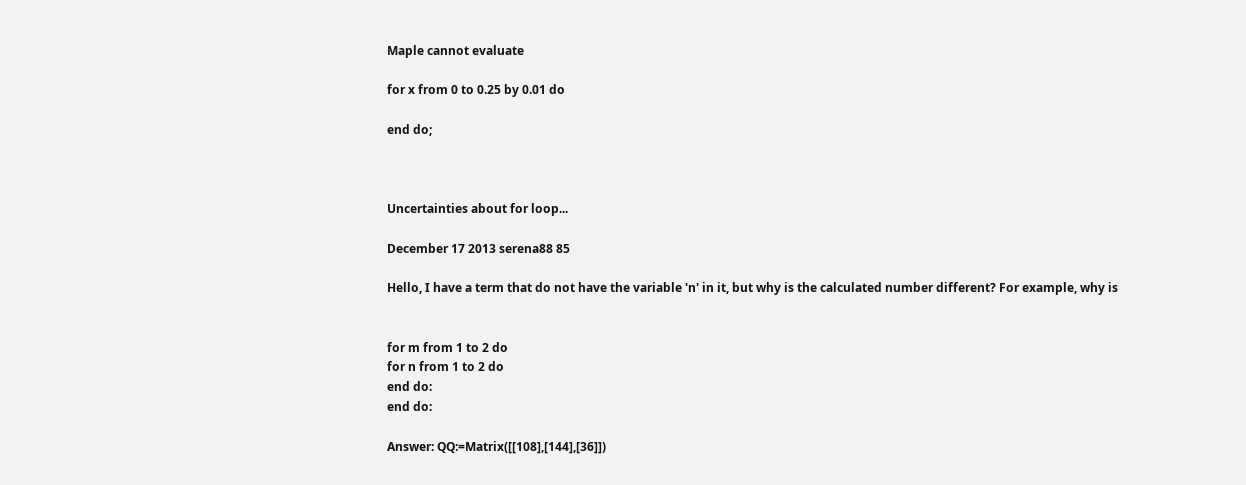Maple cannot evaluate

for x from 0 to 0.25 by 0.01 do

end do;



Uncertainties about for loop...

December 17 2013 serena88 85

Hello, I have a term that do not have the variable 'n' in it, but why is the calculated number different? For example, why is


for m from 1 to 2 do
for n from 1 to 2 do
end do:
end do:

Answer: QQ:=Matrix([[108],[144],[36]])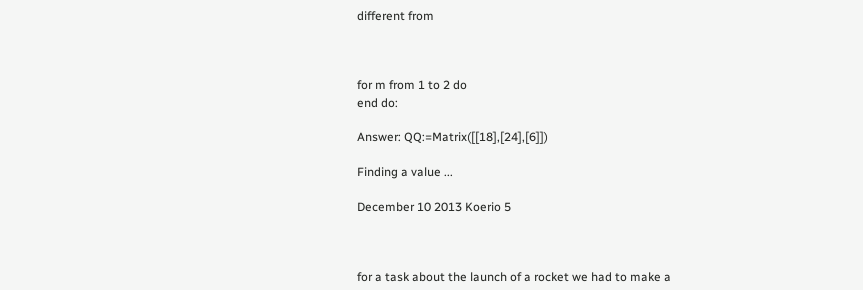different from



for m from 1 to 2 do
end do:

Answer: QQ:=Matrix([[18],[24],[6]])

Finding a value ...

December 10 2013 Koerio 5



for a task about the launch of a rocket we had to make a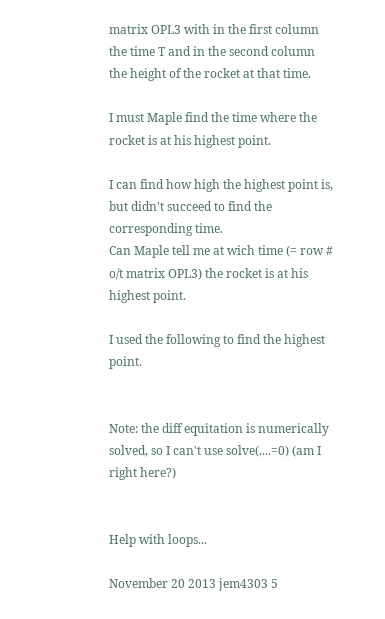matrix OPL3 with in the first column the time T and in the second column the height of the rocket at that time.

I must Maple find the time where the rocket is at his highest point.

I can find how high the highest point is, but didn't succeed to find the corresponding time.
Can Maple tell me at wich time (= row # o/t matrix OPL3) the rocket is at his highest point.

I used the following to find the highest point.


Note: the diff equitation is numerically solved, so I can't use solve(....=0) (am I right here?)


Help with loops...

November 20 2013 jem4303 5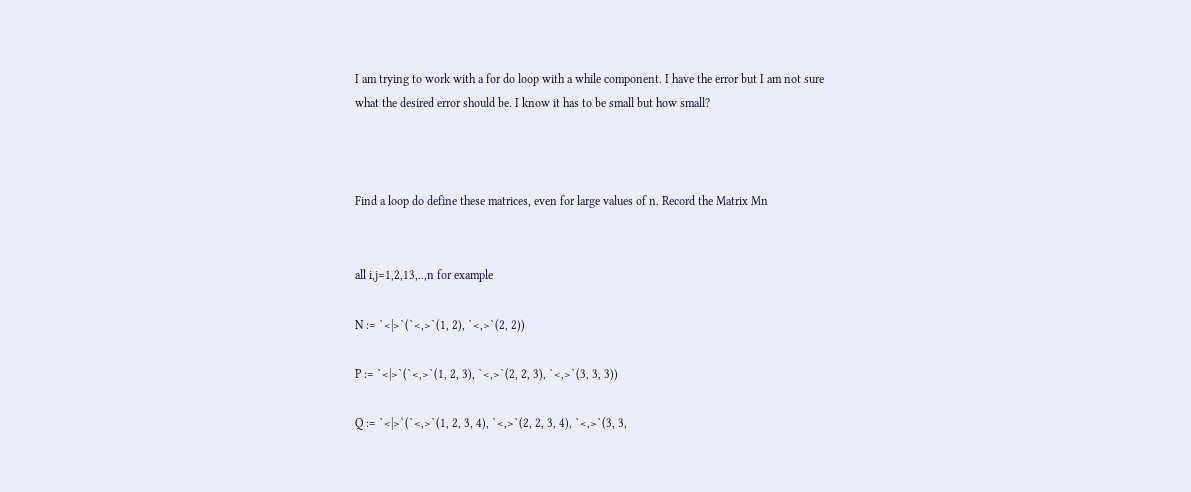I am trying to work with a for do loop with a while component. I have the error but I am not sure what the desired error should be. I know it has to be small but how small?



Find a loop do define these matrices, even for large values of n. Record the Matrix Mn


all i,j=1,2,13,..,n for example

N := `<|>`(`<,>`(1, 2), `<,>`(2, 2))

P := `<|>`(`<,>`(1, 2, 3), `<,>`(2, 2, 3), `<,>`(3, 3, 3))

Q := `<|>`(`<,>`(1, 2, 3, 4), `<,>`(2, 2, 3, 4), `<,>`(3, 3,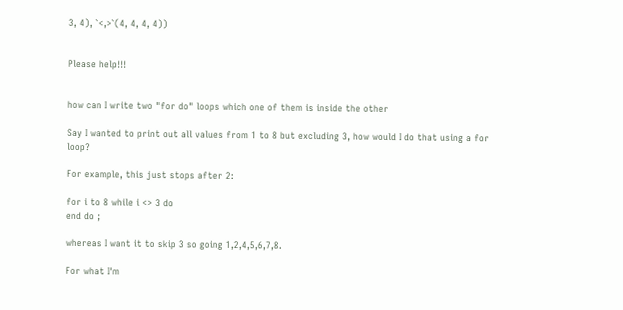3, 4), `<,>`(4, 4, 4, 4))


Please help!!!


how can I write two "for do" loops which one of them is inside the other

Say I wanted to print out all values from 1 to 8 but excluding 3, how would I do that using a for loop?

For example, this just stops after 2:

for i to 8 while i <> 3 do
end do ;

whereas I want it to skip 3 so going 1,2,4,5,6,7,8.

For what I'm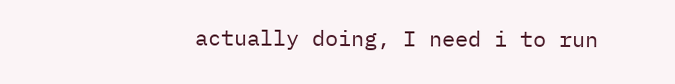actually doing, I need i to run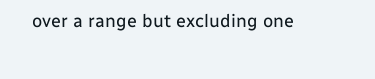over a range but excluding one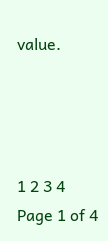value.




1 2 3 4 Page 1 of 4